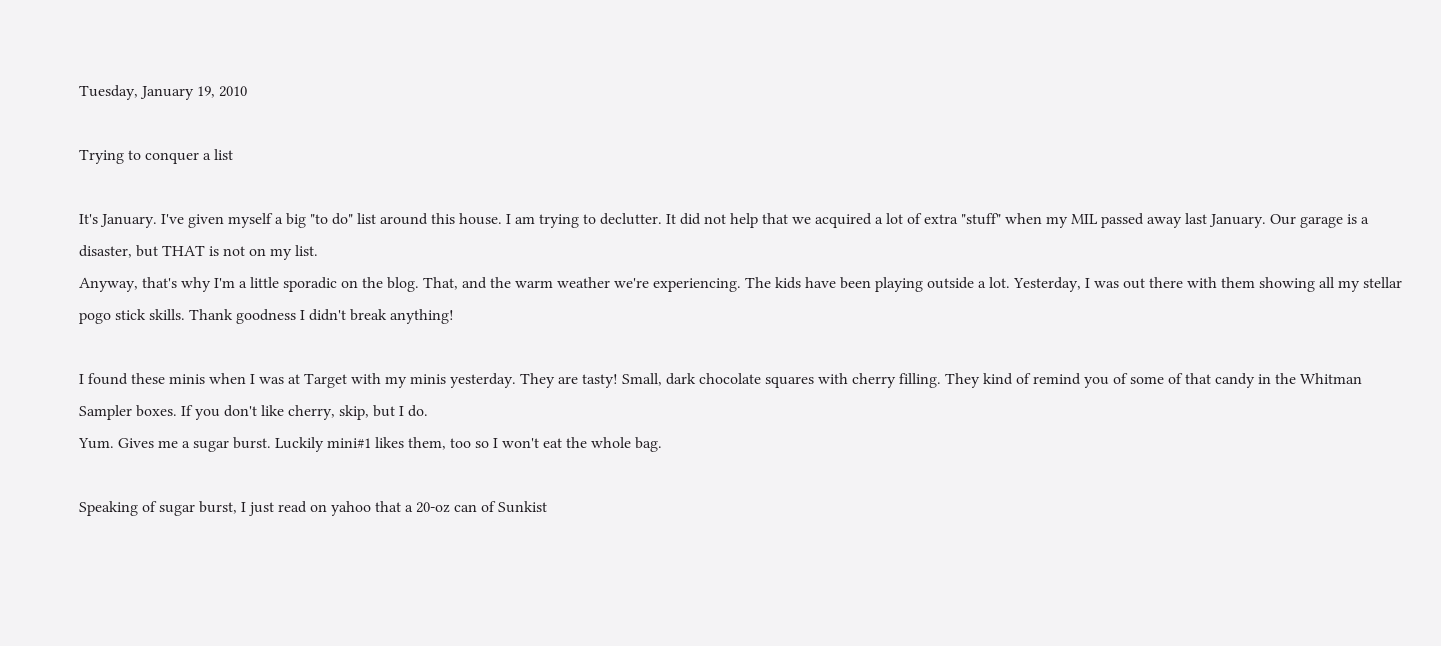Tuesday, January 19, 2010

Trying to conquer a list

It's January. I've given myself a big "to do" list around this house. I am trying to declutter. It did not help that we acquired a lot of extra "stuff" when my MIL passed away last January. Our garage is a disaster, but THAT is not on my list.
Anyway, that's why I'm a little sporadic on the blog. That, and the warm weather we're experiencing. The kids have been playing outside a lot. Yesterday, I was out there with them showing all my stellar pogo stick skills. Thank goodness I didn't break anything!

I found these minis when I was at Target with my minis yesterday. They are tasty! Small, dark chocolate squares with cherry filling. They kind of remind you of some of that candy in the Whitman Sampler boxes. If you don't like cherry, skip, but I do.
Yum. Gives me a sugar burst. Luckily mini#1 likes them, too so I won't eat the whole bag.

Speaking of sugar burst, I just read on yahoo that a 20-oz can of Sunkist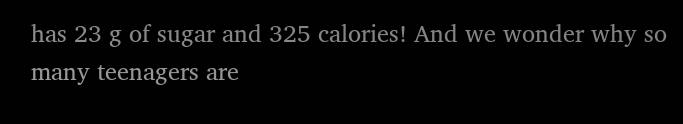has 23 g of sugar and 325 calories! And we wonder why so many teenagers are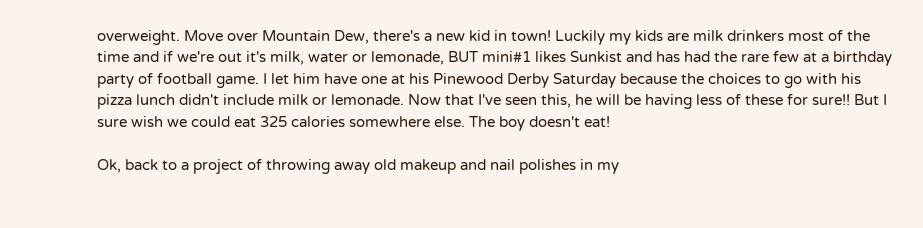overweight. Move over Mountain Dew, there's a new kid in town! Luckily my kids are milk drinkers most of the time and if we're out it's milk, water or lemonade, BUT mini#1 likes Sunkist and has had the rare few at a birthday party of football game. I let him have one at his Pinewood Derby Saturday because the choices to go with his pizza lunch didn't include milk or lemonade. Now that I've seen this, he will be having less of these for sure!! But I sure wish we could eat 325 calories somewhere else. The boy doesn't eat!

Ok, back to a project of throwing away old makeup and nail polishes in my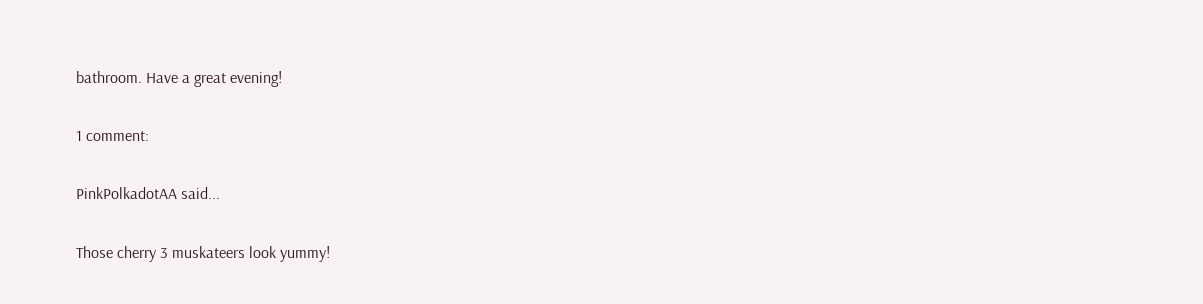bathroom. Have a great evening!

1 comment:

PinkPolkadotAA said...

Those cherry 3 muskateers look yummy!